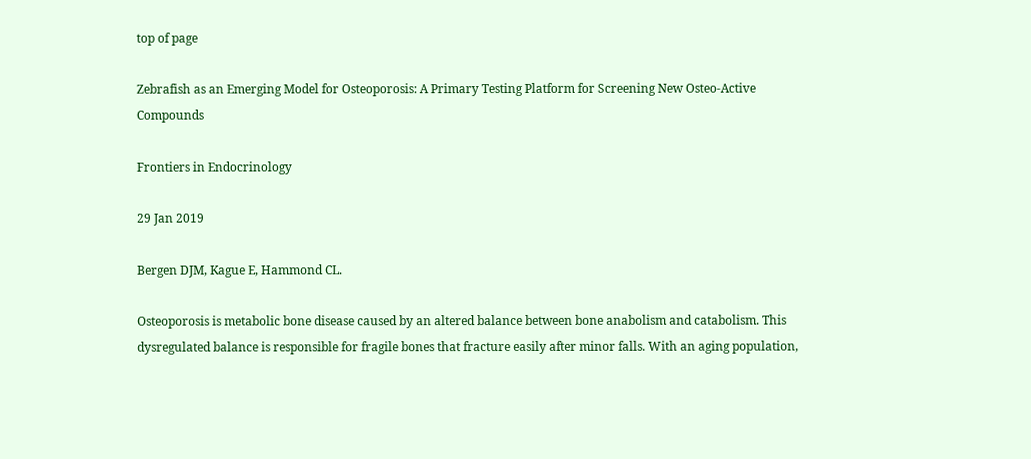top of page

Zebrafish as an Emerging Model for Osteoporosis: A Primary Testing Platform for Screening New Osteo-Active Compounds

Frontiers in Endocrinology

29 Jan 2019

Bergen DJM, Kague E, Hammond CL.

Osteoporosis is metabolic bone disease caused by an altered balance between bone anabolism and catabolism. This dysregulated balance is responsible for fragile bones that fracture easily after minor falls. With an aging population,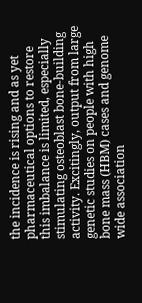the incidence is rising and as yet pharmaceutical options to restore this imbalance is limited, especially stimulating osteoblast bone-building activity. Excitingly, output from large genetic studies on people with high bone mass (HBM) cases and genome wide association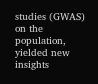studies (GWAS) on the population, yielded new insights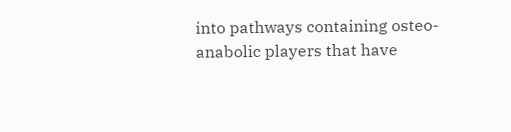into pathways containing osteo-anabolic players that have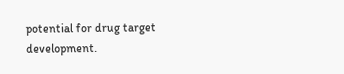potential for drug target development.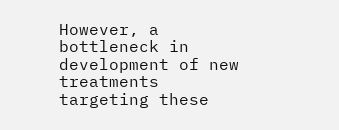However, a bottleneck in development of new treatments targeting these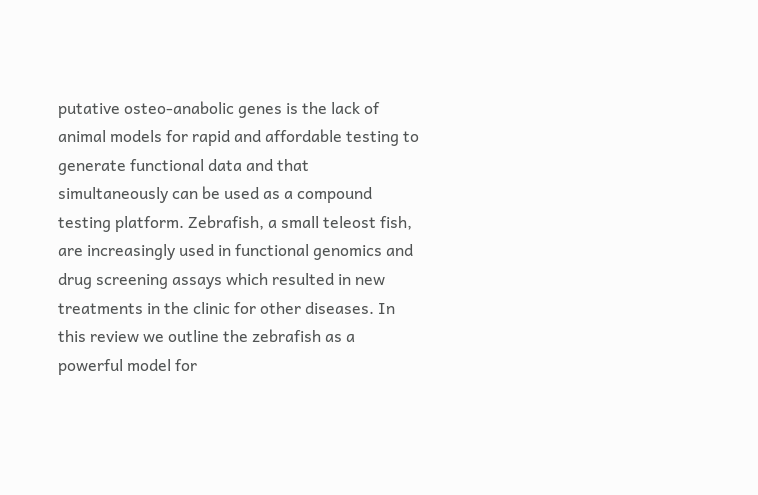putative osteo-anabolic genes is the lack of animal models for rapid and affordable testing to generate functional data and that simultaneously can be used as a compound testing platform. Zebrafish, a small teleost fish, are increasingly used in functional genomics and drug screening assays which resulted in new treatments in the clinic for other diseases. In this review we outline the zebrafish as a powerful model for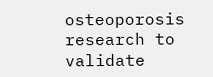osteoporosis research to validate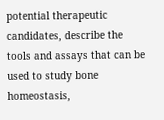potential therapeutic candidates, describe the tools and assays that can be used to study bone homeostasis,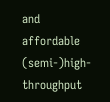and affordable (semi-)high-throughput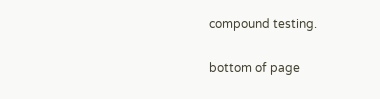compound testing.

bottom of page